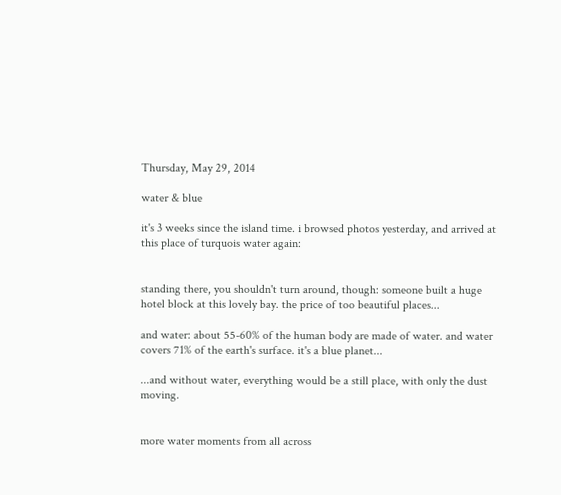Thursday, May 29, 2014

water & blue

it's 3 weeks since the island time. i browsed photos yesterday, and arrived at this place of turquois water again:


standing there, you shouldn't turn around, though: someone built a huge hotel block at this lovely bay. the price of too beautiful places...

and water: about 55-60% of the human body are made of water. and water covers 71% of the earth's surface. it's a blue planet...

...and without water, everything would be a still place, with only the dust moving.


more water moments from all across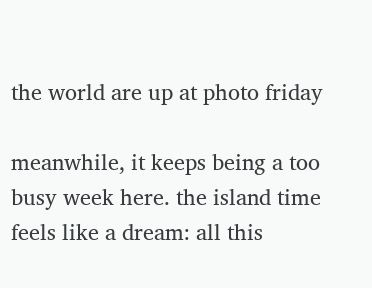the world are up at photo friday

meanwhile, it keeps being a too busy week here. the island time feels like a dream: all this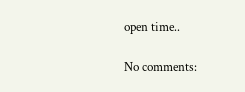open time..

No comments: